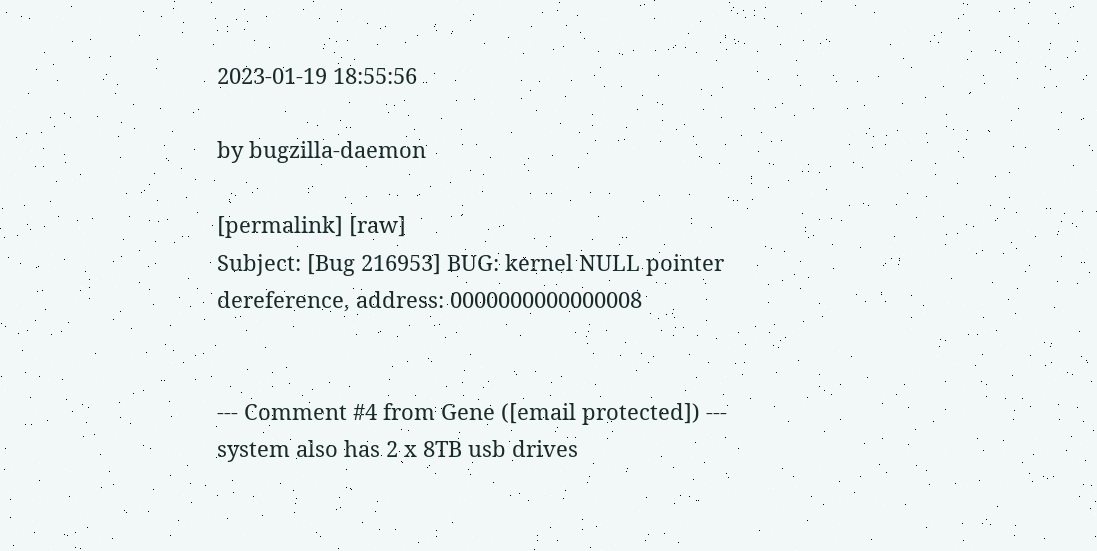2023-01-19 18:55:56

by bugzilla-daemon

[permalink] [raw]
Subject: [Bug 216953] BUG: kernel NULL pointer dereference, address: 0000000000000008


--- Comment #4 from Gene ([email protected]) ---
system also has 2 x 8TB usb drives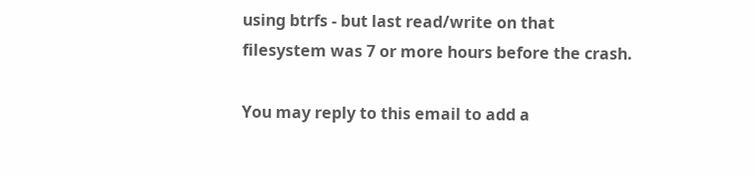using btrfs - but last read/write on that
filesystem was 7 or more hours before the crash.

You may reply to this email to add a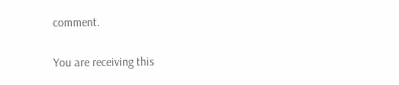comment.

You are receiving this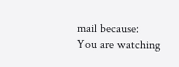mail because:
You are watching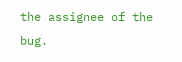the assignee of the bug.